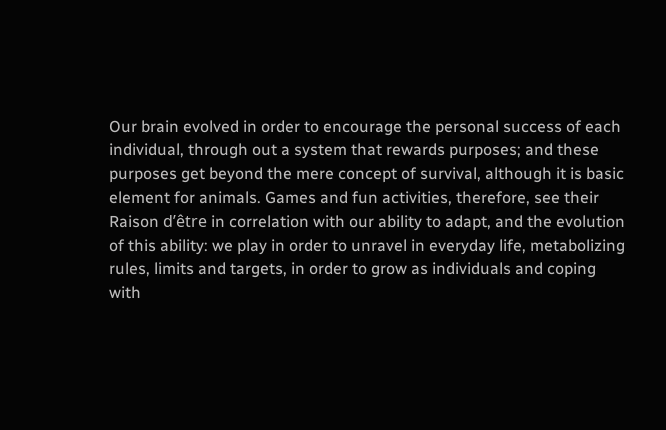Our brain evolved in order to encourage the personal success of each individual, through out a system that rewards purposes; and these purposes get beyond the mere concept of survival, although it is basic element for animals. Games and fun activities, therefore, see their Raison d’être in correlation with our ability to adapt, and the evolution of this ability: we play in order to unravel in everyday life, metabolizing rules, limits and targets, in order to grow as individuals and coping with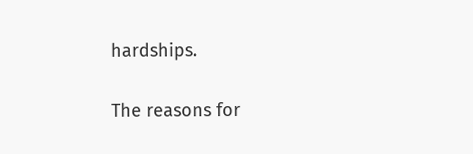hardships.

The reasons for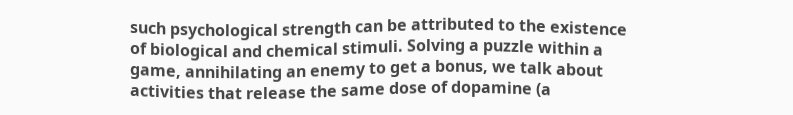such psychological strength can be attributed to the existence of biological and chemical stimuli. Solving a puzzle within a game, annihilating an enemy to get a bonus, we talk about activities that release the same dose of dopamine (a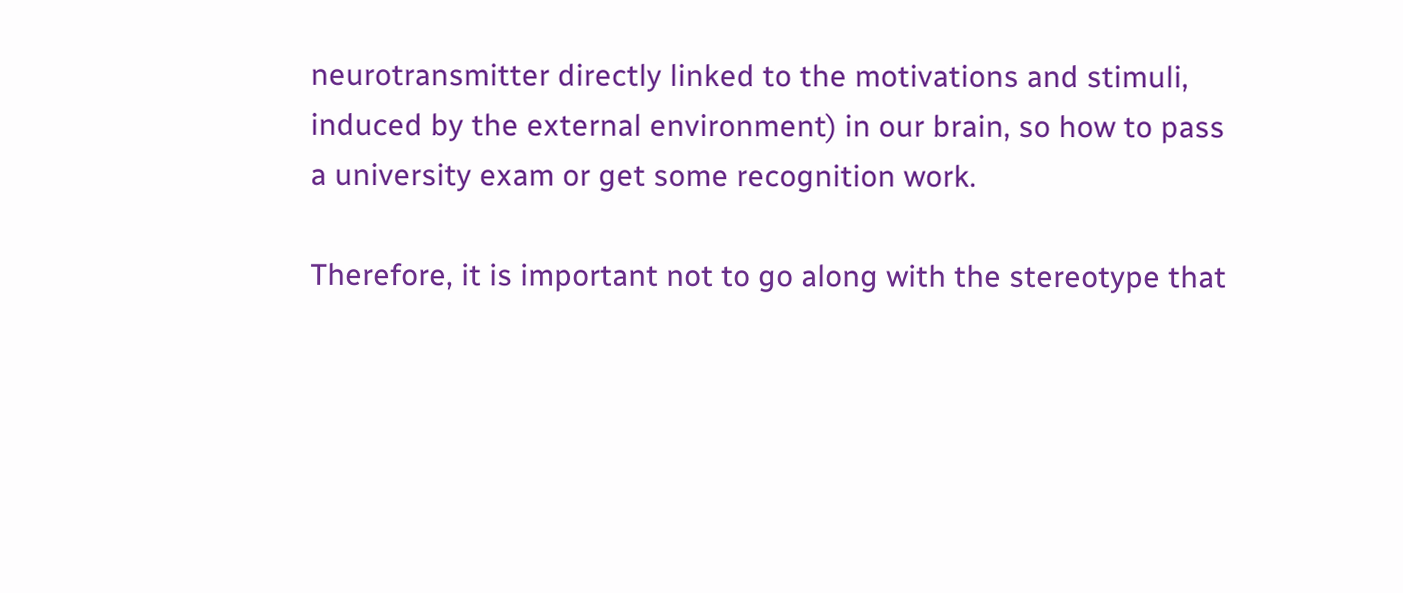neurotransmitter directly linked to the motivations and stimuli, induced by the external environment) in our brain, so how to pass a university exam or get some recognition work.

Therefore, it is important not to go along with the stereotype that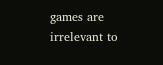games are irrelevant to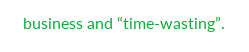business and “time-wasting”.